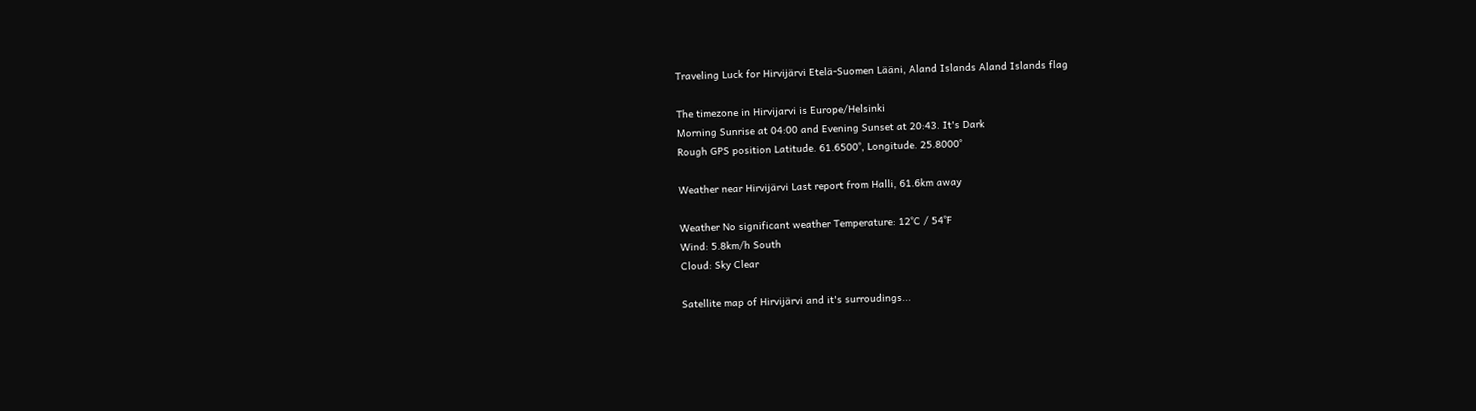Traveling Luck for Hirvijärvi Etelä-Suomen Lääni, Aland Islands Aland Islands flag

The timezone in Hirvijarvi is Europe/Helsinki
Morning Sunrise at 04:00 and Evening Sunset at 20:43. It's Dark
Rough GPS position Latitude. 61.6500°, Longitude. 25.8000°

Weather near Hirvijärvi Last report from Halli, 61.6km away

Weather No significant weather Temperature: 12°C / 54°F
Wind: 5.8km/h South
Cloud: Sky Clear

Satellite map of Hirvijärvi and it's surroudings...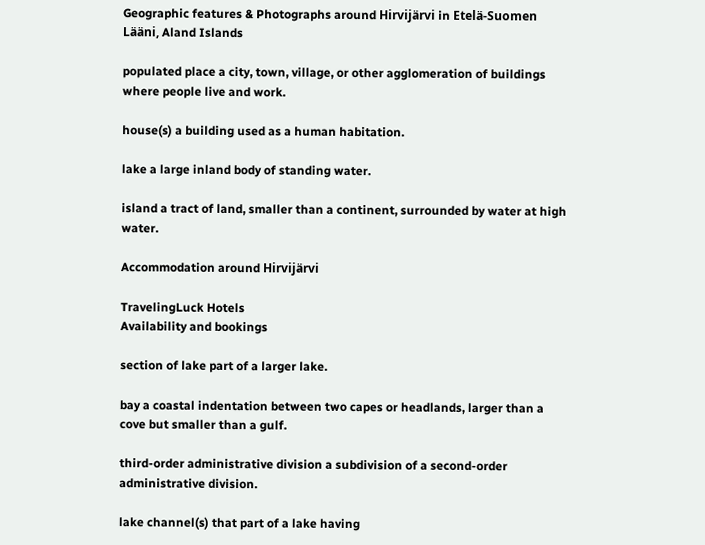Geographic features & Photographs around Hirvijärvi in Etelä-Suomen Lääni, Aland Islands

populated place a city, town, village, or other agglomeration of buildings where people live and work.

house(s) a building used as a human habitation.

lake a large inland body of standing water.

island a tract of land, smaller than a continent, surrounded by water at high water.

Accommodation around Hirvijärvi

TravelingLuck Hotels
Availability and bookings

section of lake part of a larger lake.

bay a coastal indentation between two capes or headlands, larger than a cove but smaller than a gulf.

third-order administrative division a subdivision of a second-order administrative division.

lake channel(s) that part of a lake having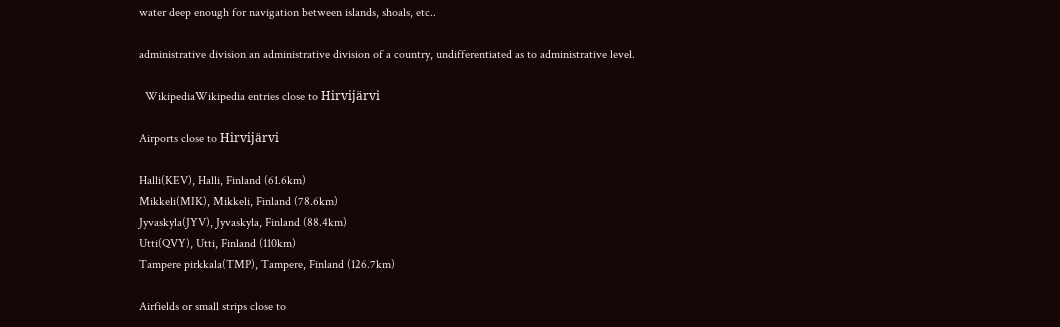water deep enough for navigation between islands, shoals, etc..

administrative division an administrative division of a country, undifferentiated as to administrative level.

  WikipediaWikipedia entries close to Hirvijärvi

Airports close to Hirvijärvi

Halli(KEV), Halli, Finland (61.6km)
Mikkeli(MIK), Mikkeli, Finland (78.6km)
Jyvaskyla(JYV), Jyvaskyla, Finland (88.4km)
Utti(QVY), Utti, Finland (110km)
Tampere pirkkala(TMP), Tampere, Finland (126.7km)

Airfields or small strips close to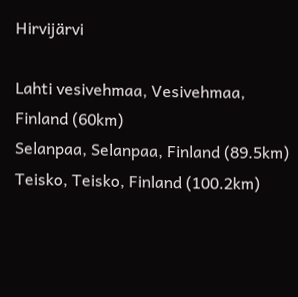Hirvijärvi

Lahti vesivehmaa, Vesivehmaa, Finland (60km)
Selanpaa, Selanpaa, Finland (89.5km)
Teisko, Teisko, Finland (100.2km)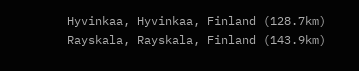Hyvinkaa, Hyvinkaa, Finland (128.7km)
Rayskala, Rayskala, Finland (143.9km)